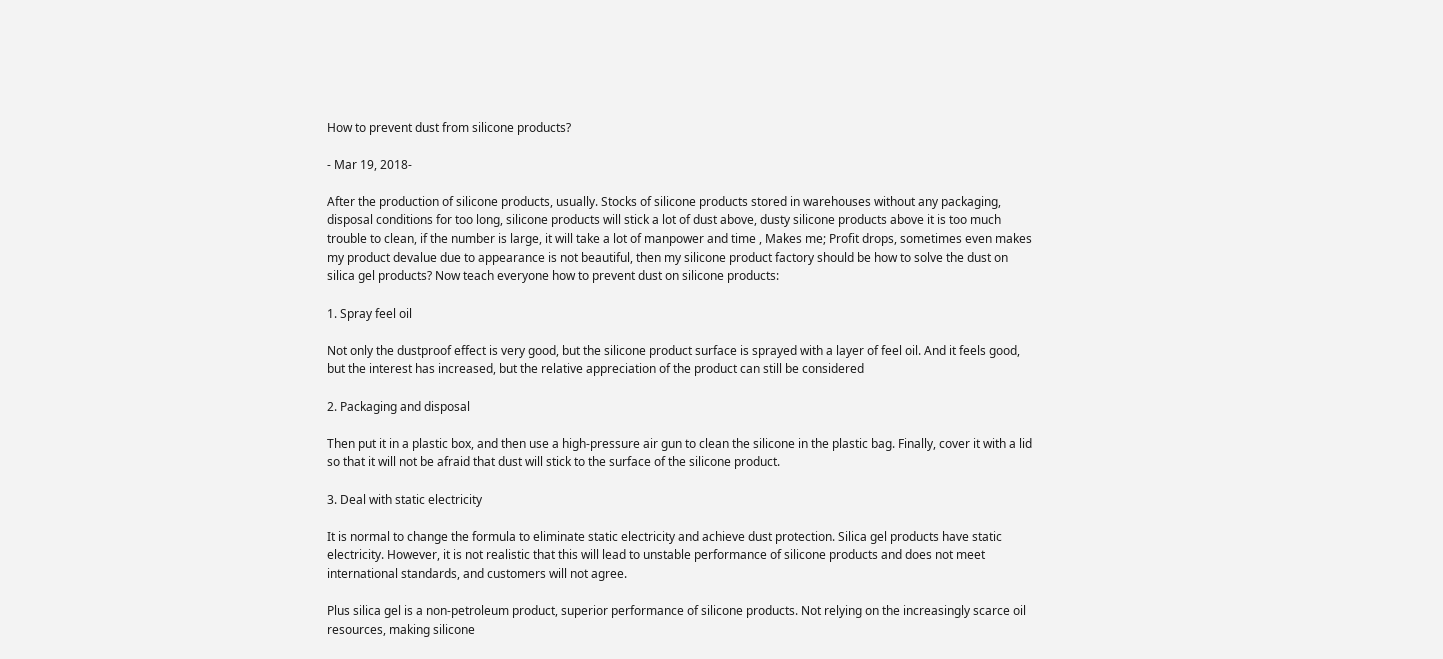How to prevent dust from silicone products?

- Mar 19, 2018-

After the production of silicone products, usually. Stocks of silicone products stored in warehouses without any packaging, disposal conditions for too long, silicone products will stick a lot of dust above, dusty silicone products above it is too much trouble to clean, if the number is large, it will take a lot of manpower and time , Makes me; Profit drops, sometimes even makes my product devalue due to appearance is not beautiful, then my silicone product factory should be how to solve the dust on silica gel products? Now teach everyone how to prevent dust on silicone products:

1. Spray feel oil

Not only the dustproof effect is very good, but the silicone product surface is sprayed with a layer of feel oil. And it feels good, but the interest has increased, but the relative appreciation of the product can still be considered

2. Packaging and disposal

Then put it in a plastic box, and then use a high-pressure air gun to clean the silicone in the plastic bag. Finally, cover it with a lid so that it will not be afraid that dust will stick to the surface of the silicone product.

3. Deal with static electricity

It is normal to change the formula to eliminate static electricity and achieve dust protection. Silica gel products have static electricity. However, it is not realistic that this will lead to unstable performance of silicone products and does not meet international standards, and customers will not agree.

Plus silica gel is a non-petroleum product, superior performance of silicone products. Not relying on the increasingly scarce oil resources, making silicone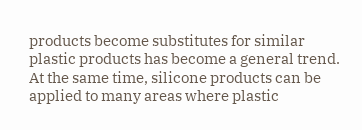products become substitutes for similar plastic products has become a general trend. At the same time, silicone products can be applied to many areas where plastic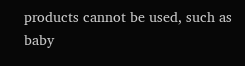products cannot be used, such as baby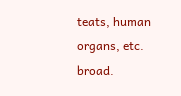teats, human organs, etc. broad.